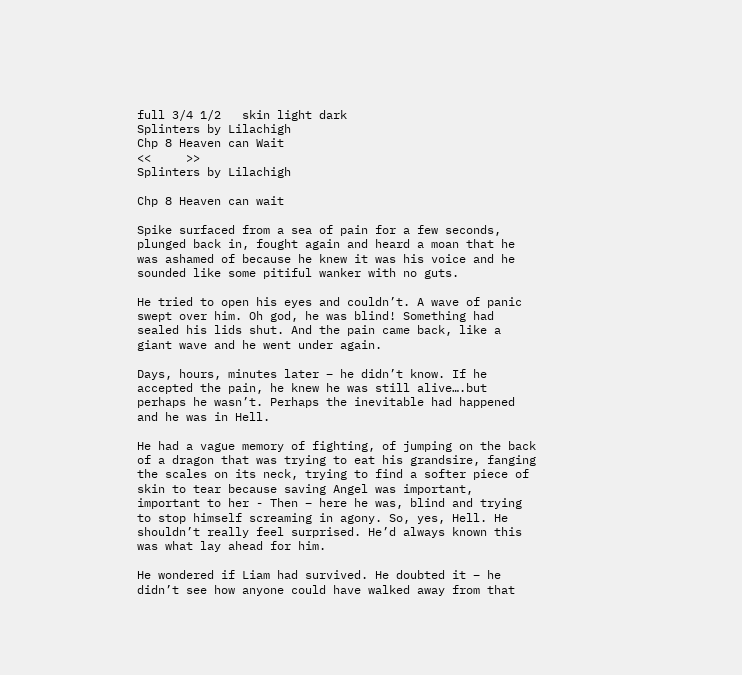full 3/4 1/2   skin light dark
Splinters by Lilachigh
Chp 8 Heaven can Wait
<<     >>
Splinters by Lilachigh

Chp 8 Heaven can wait

Spike surfaced from a sea of pain for a few seconds, plunged back in, fought again and heard a moan that he was ashamed of because he knew it was his voice and he sounded like some pitiful wanker with no guts.

He tried to open his eyes and couldn’t. A wave of panic swept over him. Oh god, he was blind! Something had sealed his lids shut. And the pain came back, like a giant wave and he went under again.

Days, hours, minutes later – he didn’t know. If he accepted the pain, he knew he was still alive….but perhaps he wasn’t. Perhaps the inevitable had happened and he was in Hell.

He had a vague memory of fighting, of jumping on the back of a dragon that was trying to eat his grandsire, fanging the scales on its neck, trying to find a softer piece of skin to tear because saving Angel was important, important to her - Then – here he was, blind and trying to stop himself screaming in agony. So, yes, Hell. He shouldn’t really feel surprised. He’d always known this was what lay ahead for him.

He wondered if Liam had survived. He doubted it – he didn’t see how anyone could have walked away from that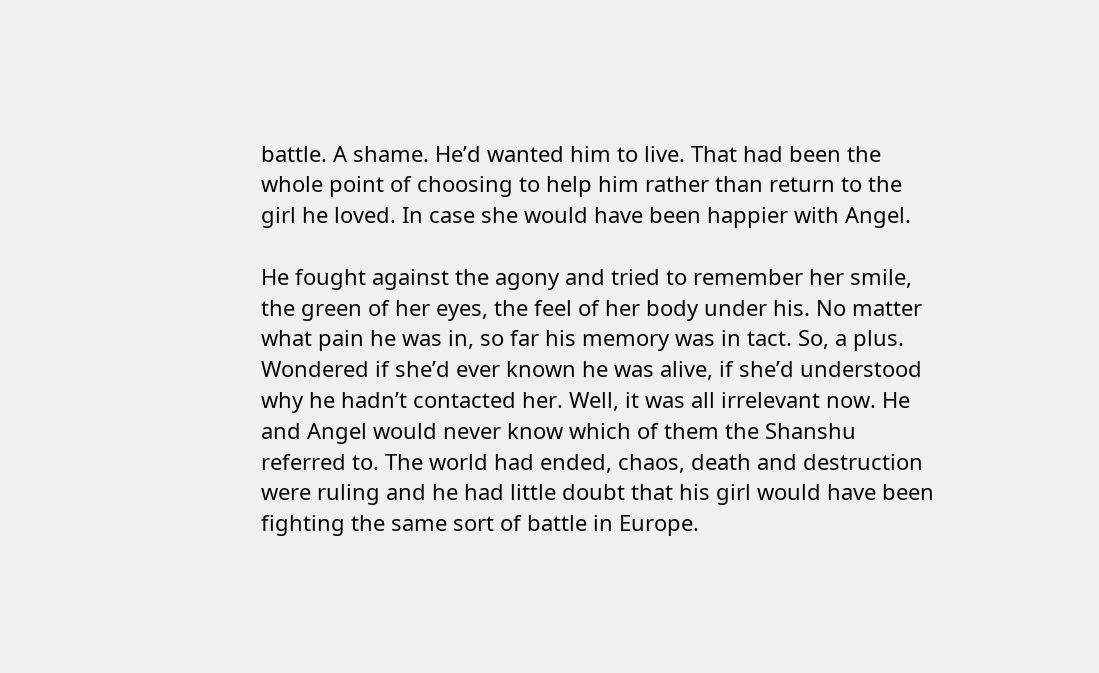battle. A shame. He’d wanted him to live. That had been the whole point of choosing to help him rather than return to the girl he loved. In case she would have been happier with Angel.

He fought against the agony and tried to remember her smile, the green of her eyes, the feel of her body under his. No matter what pain he was in, so far his memory was in tact. So, a plus. Wondered if she’d ever known he was alive, if she’d understood why he hadn’t contacted her. Well, it was all irrelevant now. He and Angel would never know which of them the Shanshu referred to. The world had ended, chaos, death and destruction were ruling and he had little doubt that his girl would have been fighting the same sort of battle in Europe.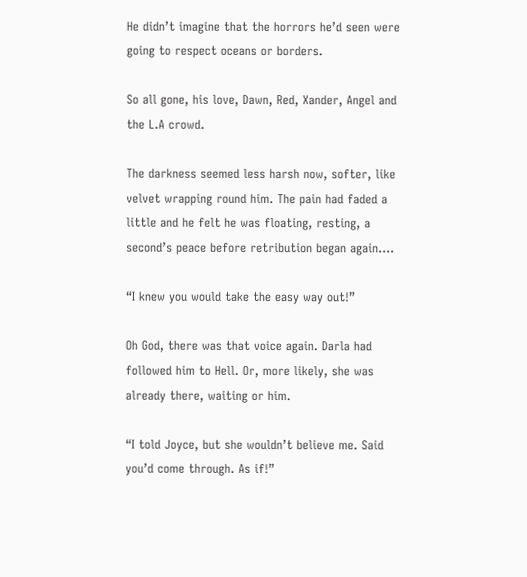He didn’t imagine that the horrors he’d seen were going to respect oceans or borders.

So all gone, his love, Dawn, Red, Xander, Angel and the L.A crowd.

The darkness seemed less harsh now, softer, like velvet wrapping round him. The pain had faded a little and he felt he was floating, resting, a second’s peace before retribution began again….

“I knew you would take the easy way out!”

Oh God, there was that voice again. Darla had followed him to Hell. Or, more likely, she was already there, waiting or him.

“I told Joyce, but she wouldn’t believe me. Said you’d come through. As if!”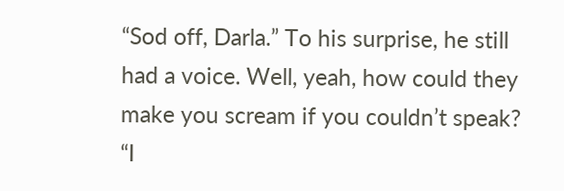“Sod off, Darla.” To his surprise, he still had a voice. Well, yeah, how could they make you scream if you couldn’t speak? “I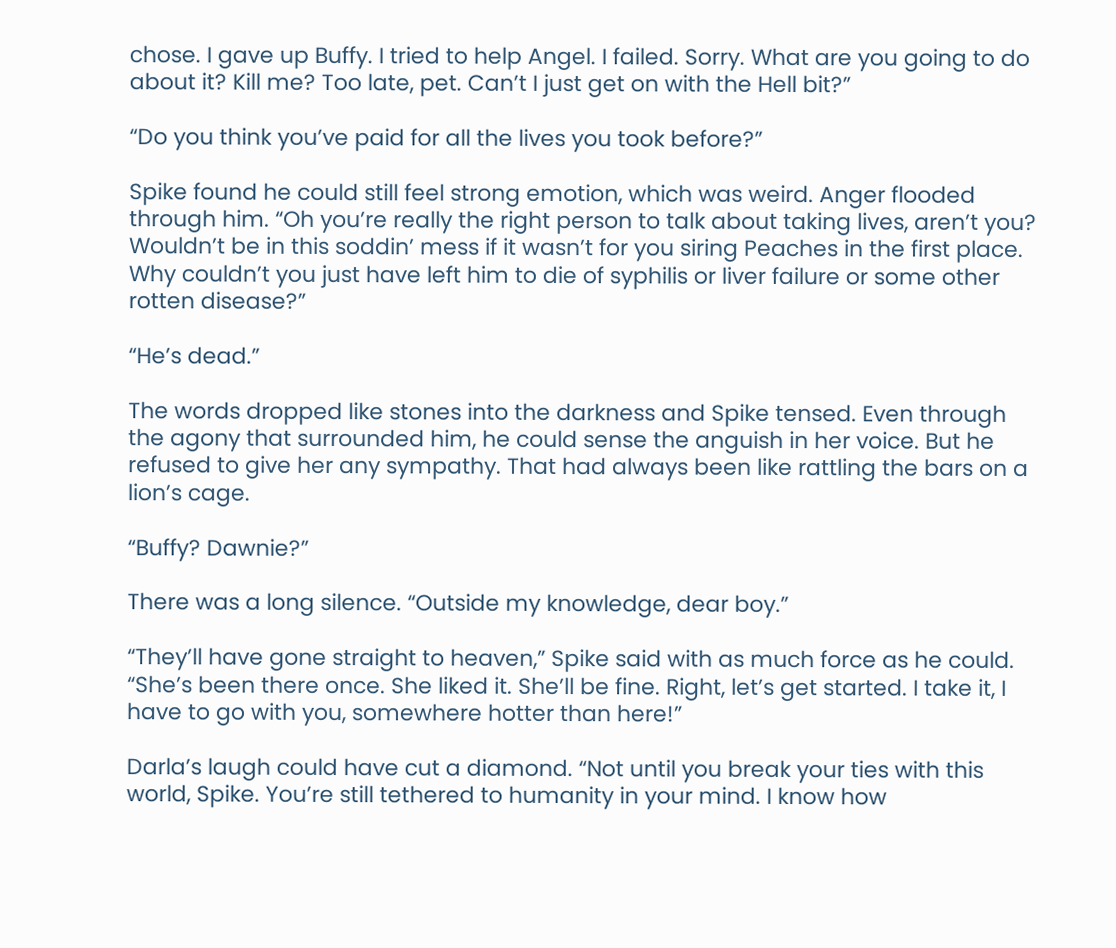chose. I gave up Buffy. I tried to help Angel. I failed. Sorry. What are you going to do about it? Kill me? Too late, pet. Can’t I just get on with the Hell bit?”

“Do you think you’ve paid for all the lives you took before?”

Spike found he could still feel strong emotion, which was weird. Anger flooded through him. “Oh you’re really the right person to talk about taking lives, aren’t you? Wouldn’t be in this soddin’ mess if it wasn’t for you siring Peaches in the first place. Why couldn’t you just have left him to die of syphilis or liver failure or some other rotten disease?”

“He’s dead.”

The words dropped like stones into the darkness and Spike tensed. Even through the agony that surrounded him, he could sense the anguish in her voice. But he refused to give her any sympathy. That had always been like rattling the bars on a lion’s cage.

“Buffy? Dawnie?”

There was a long silence. “Outside my knowledge, dear boy.”

“They’ll have gone straight to heaven,” Spike said with as much force as he could. “She’s been there once. She liked it. She’ll be fine. Right, let’s get started. I take it, I have to go with you, somewhere hotter than here!”

Darla’s laugh could have cut a diamond. “Not until you break your ties with this world, Spike. You’re still tethered to humanity in your mind. I know how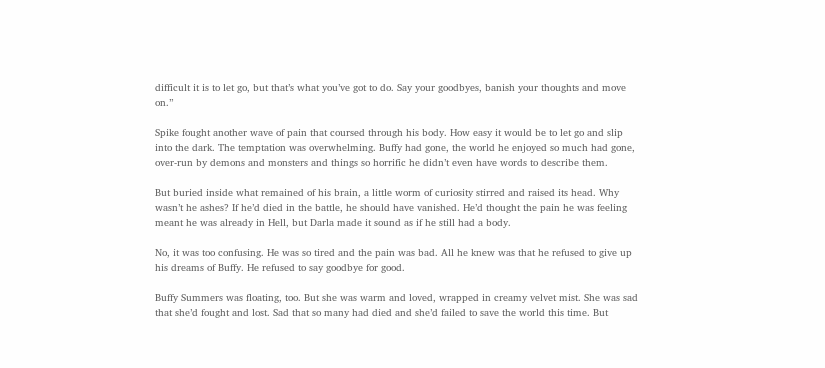difficult it is to let go, but that’s what you’ve got to do. Say your goodbyes, banish your thoughts and move on.”

Spike fought another wave of pain that coursed through his body. How easy it would be to let go and slip into the dark. The temptation was overwhelming. Buffy had gone, the world he enjoyed so much had gone, over-run by demons and monsters and things so horrific he didn’t even have words to describe them.

But buried inside what remained of his brain, a little worm of curiosity stirred and raised its head. Why wasn’t he ashes? If he’d died in the battle, he should have vanished. He’d thought the pain he was feeling meant he was already in Hell, but Darla made it sound as if he still had a body.

No, it was too confusing. He was so tired and the pain was bad. All he knew was that he refused to give up his dreams of Buffy. He refused to say goodbye for good.

Buffy Summers was floating, too. But she was warm and loved, wrapped in creamy velvet mist. She was sad that she’d fought and lost. Sad that so many had died and she’d failed to save the world this time. But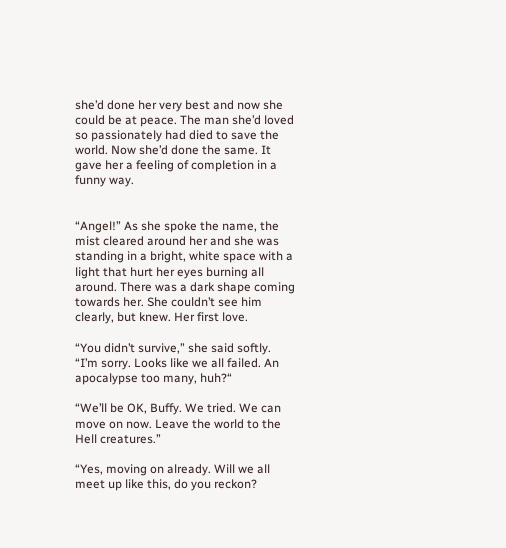she’d done her very best and now she could be at peace. The man she’d loved so passionately had died to save the world. Now she’d done the same. It gave her a feeling of completion in a funny way.


“Angel!” As she spoke the name, the mist cleared around her and she was standing in a bright, white space with a light that hurt her eyes burning all around. There was a dark shape coming towards her. She couldn’t see him clearly, but knew. Her first love.

“You didn’t survive,” she said softly. “I’m sorry. Looks like we all failed. An apocalypse too many, huh?“

“We’ll be OK, Buffy. We tried. We can move on now. Leave the world to the Hell creatures.”

“Yes, moving on already. Will we all meet up like this, do you reckon?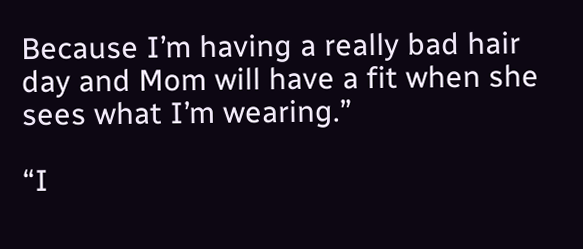Because I’m having a really bad hair day and Mom will have a fit when she sees what I’m wearing.”

“I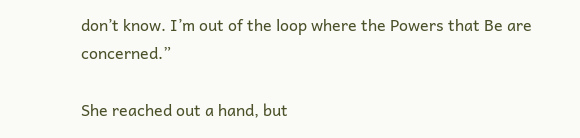don’t know. I’m out of the loop where the Powers that Be are concerned.”

She reached out a hand, but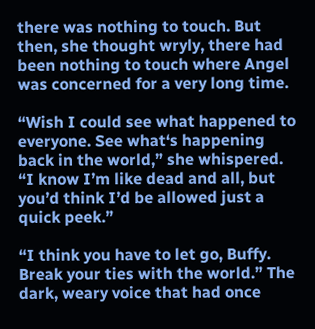there was nothing to touch. But then, she thought wryly, there had been nothing to touch where Angel was concerned for a very long time.

“Wish I could see what happened to everyone. See what‘s happening back in the world,” she whispered. “I know I’m like dead and all, but you’d think I’d be allowed just a quick peek.”

“I think you have to let go, Buffy. Break your ties with the world.” The dark, weary voice that had once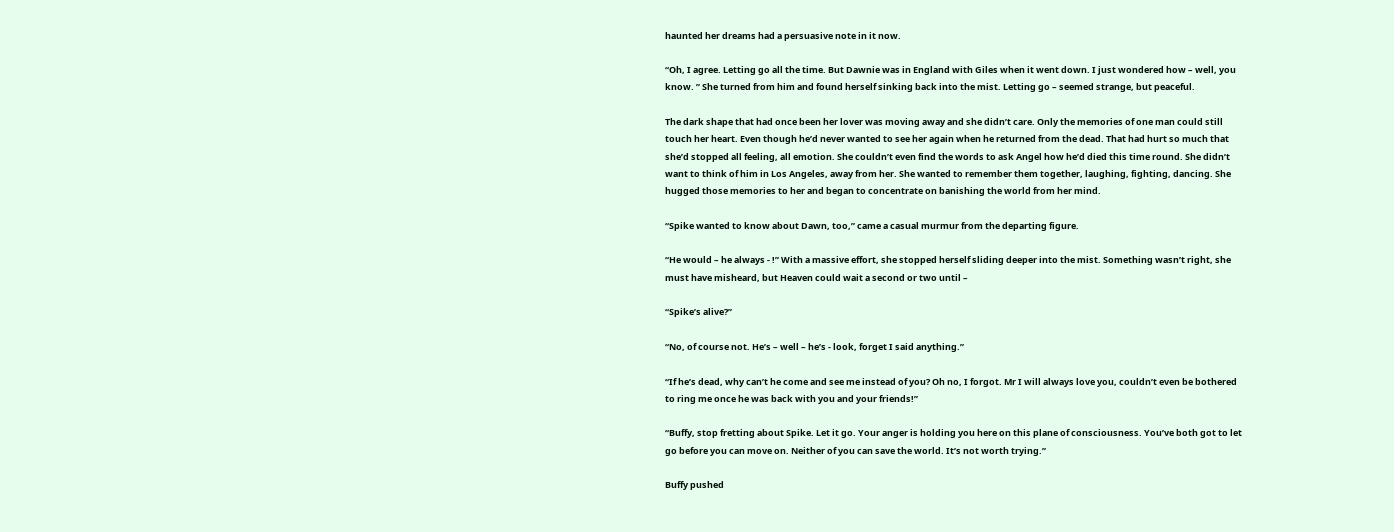haunted her dreams had a persuasive note in it now.

“Oh, I agree. Letting go all the time. But Dawnie was in England with Giles when it went down. I just wondered how – well, you know. ” She turned from him and found herself sinking back into the mist. Letting go – seemed strange, but peaceful.

The dark shape that had once been her lover was moving away and she didn’t care. Only the memories of one man could still touch her heart. Even though he’d never wanted to see her again when he returned from the dead. That had hurt so much that she’d stopped all feeling, all emotion. She couldn’t even find the words to ask Angel how he’d died this time round. She didn’t want to think of him in Los Angeles, away from her. She wanted to remember them together, laughing, fighting, dancing. She hugged those memories to her and began to concentrate on banishing the world from her mind.

“Spike wanted to know about Dawn, too,” came a casual murmur from the departing figure.

“He would – he always - !” With a massive effort, she stopped herself sliding deeper into the mist. Something wasn’t right, she must have misheard, but Heaven could wait a second or two until –

“Spike’s alive?”

“No, of course not. He’s – well – he’s - look, forget I said anything.”

“If he’s dead, why can’t he come and see me instead of you? Oh no, I forgot. Mr I will always love you, couldn’t even be bothered to ring me once he was back with you and your friends!”

“Buffy, stop fretting about Spike. Let it go. Your anger is holding you here on this plane of consciousness. You’ve both got to let go before you can move on. Neither of you can save the world. It’s not worth trying.”

Buffy pushed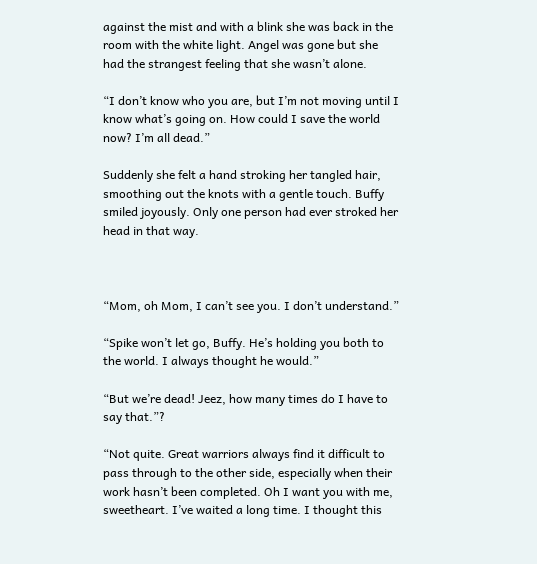against the mist and with a blink she was back in the room with the white light. Angel was gone but she had the strangest feeling that she wasn’t alone.

“I don’t know who you are, but I’m not moving until I know what’s going on. How could I save the world now? I’m all dead.”

Suddenly she felt a hand stroking her tangled hair, smoothing out the knots with a gentle touch. Buffy smiled joyously. Only one person had ever stroked her head in that way.



“Mom, oh Mom, I can’t see you. I don’t understand.”

“Spike won’t let go, Buffy. He’s holding you both to the world. I always thought he would.”

“But we’re dead! Jeez, how many times do I have to say that.”?

“Not quite. Great warriors always find it difficult to pass through to the other side, especially when their work hasn’t been completed. Oh I want you with me, sweetheart. I’ve waited a long time. I thought this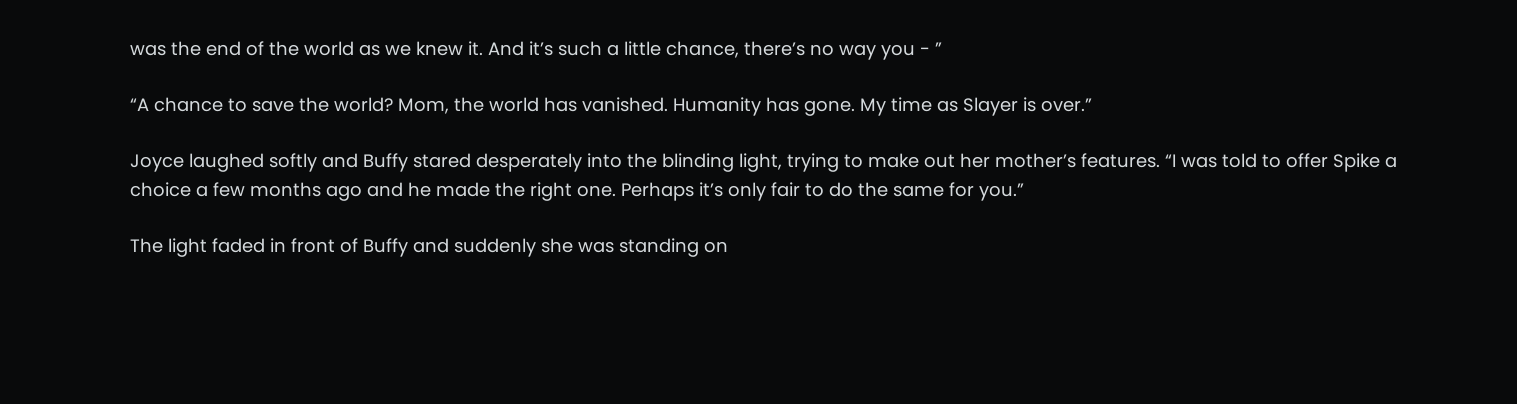was the end of the world as we knew it. And it’s such a little chance, there’s no way you - ”

“A chance to save the world? Mom, the world has vanished. Humanity has gone. My time as Slayer is over.”

Joyce laughed softly and Buffy stared desperately into the blinding light, trying to make out her mother’s features. “I was told to offer Spike a choice a few months ago and he made the right one. Perhaps it’s only fair to do the same for you.”

The light faded in front of Buffy and suddenly she was standing on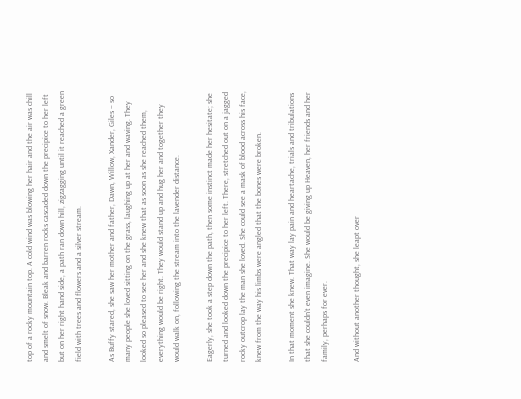top of a rocky mountain top. A cold wind was blowing her hair and the air was chill and smelt of snow. Bleak and barren rocks cascaded down the precipice to her left but on her right hand side, a path ran down hill, zigzagging until it reached a green field with trees and flowers and a silver stream.

As Buffy stared, she saw her mother and father, Dawn, Willow, Xander, Giles – so many people she loved sitting on the grass, laughing up at her and waving. They looked so pleased to see her and she knew that as soon as she reached them, everything would be right. They would stand up and hug her and together they would walk on, following the stream into the lavender distance.

Eagerly, she took a step down the path, then some instinct made her hesitate; she turned and looked down the precipice to her left. There, stretched out on a jagged rocky outcrop lay the man she loved. She could see a mask of blood across his face, knew from the way his limbs were angled that the bones were broken.

In that moment she knew. That way lay pain and heartache, trials and tribulations that she couldn’t even imagine. She would be giving up Heaven, her friends and her family, perhaps for ever.

And without another thought, she leapt over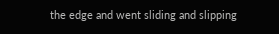the edge and went sliding and slipping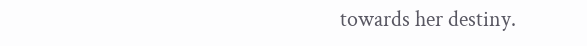towards her destiny.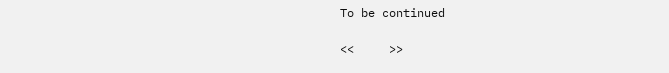To be continued

<<     >>